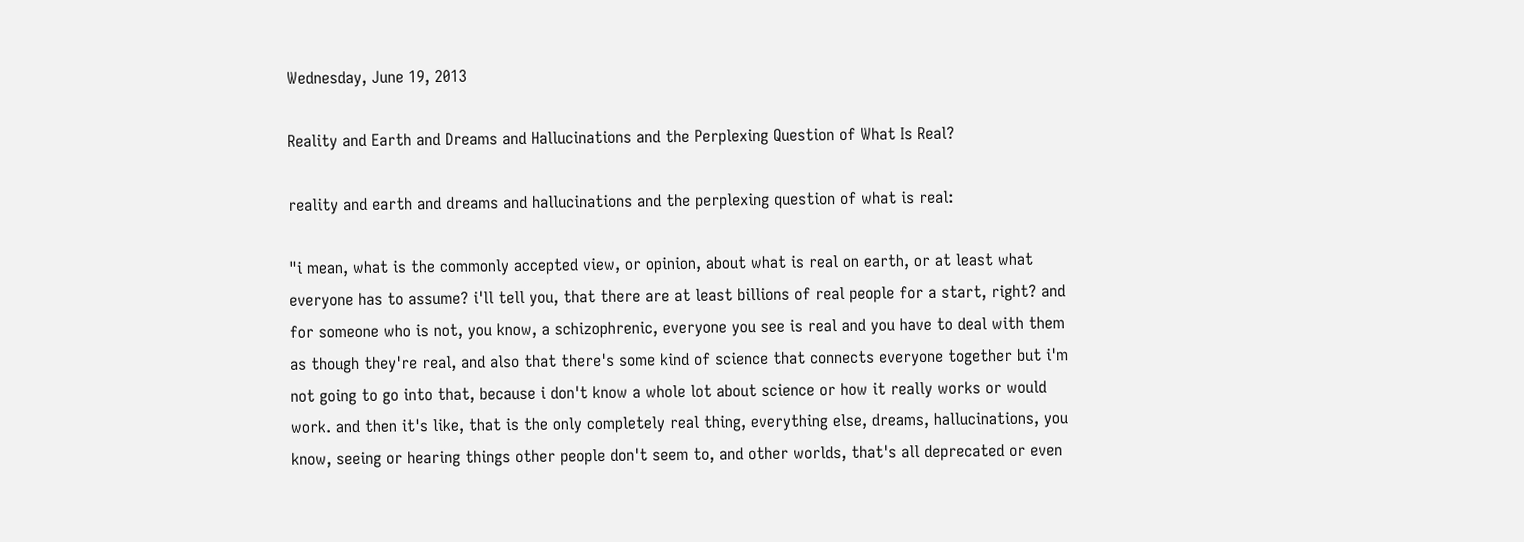Wednesday, June 19, 2013

Reality and Earth and Dreams and Hallucinations and the Perplexing Question of What Is Real?

reality and earth and dreams and hallucinations and the perplexing question of what is real:

"i mean, what is the commonly accepted view, or opinion, about what is real on earth, or at least what everyone has to assume? i'll tell you, that there are at least billions of real people for a start, right? and for someone who is not, you know, a schizophrenic, everyone you see is real and you have to deal with them as though they're real, and also that there's some kind of science that connects everyone together but i'm not going to go into that, because i don't know a whole lot about science or how it really works or would work. and then it's like, that is the only completely real thing, everything else, dreams, hallucinations, you know, seeing or hearing things other people don't seem to, and other worlds, that's all deprecated or even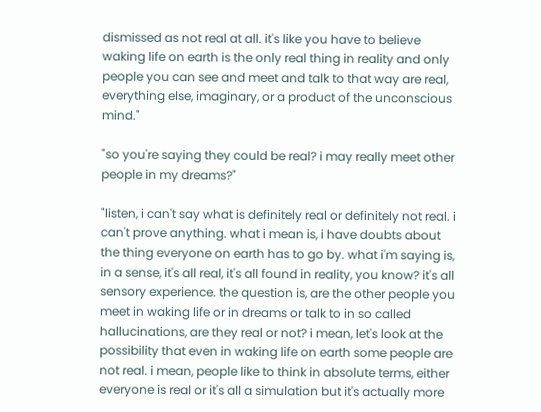dismissed as not real at all. it's like you have to believe waking life on earth is the only real thing in reality and only people you can see and meet and talk to that way are real, everything else, imaginary, or a product of the unconscious mind."

"so you're saying they could be real? i may really meet other people in my dreams?"

"listen, i can't say what is definitely real or definitely not real. i can't prove anything. what i mean is, i have doubts about the thing everyone on earth has to go by. what i'm saying is, in a sense, it's all real, it's all found in reality, you know? it's all sensory experience. the question is, are the other people you meet in waking life or in dreams or talk to in so called hallucinations, are they real or not? i mean, let's look at the possibility that even in waking life on earth some people are not real. i mean, people like to think in absolute terms, either everyone is real or it's all a simulation but it's actually more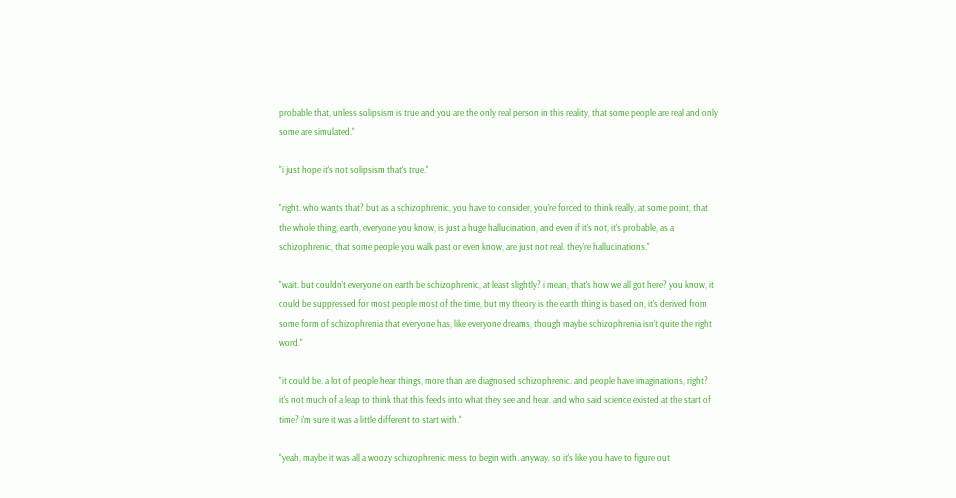probable that, unless solipsism is true and you are the only real person in this reality, that some people are real and only some are simulated."

"i just hope it's not solipsism that's true."

"right. who wants that? but as a schizophrenic, you have to consider, you're forced to think really, at some point, that the whole thing, earth, everyone you know, is just a huge hallucination, and even if it's not, it's probable, as a schizophrenic, that some people you walk past or even know, are just not real. they're hallucinations."

"wait. but couldn't everyone on earth be schizophrenic, at least slightly? i mean, that's how we all got here? you know, it could be suppressed for most people most of the time, but my theory is the earth thing is based on, it's derived from some form of schizophrenia that everyone has, like everyone dreams, though maybe schizophrenia isn't quite the right word."

"it could be. a lot of people hear things, more than are diagnosed schizophrenic. and people have imaginations, right? it's not much of a leap to think that this feeds into what they see and hear. and who said science existed at the start of time? i'm sure it was a little different to start with."

"yeah, maybe it was all a woozy schizophrenic mess to begin with. anyway, so it's like you have to figure out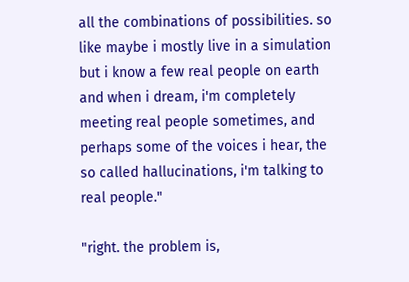all the combinations of possibilities. so like maybe i mostly live in a simulation but i know a few real people on earth and when i dream, i'm completely meeting real people sometimes, and perhaps some of the voices i hear, the so called hallucinations, i'm talking to real people."

"right. the problem is,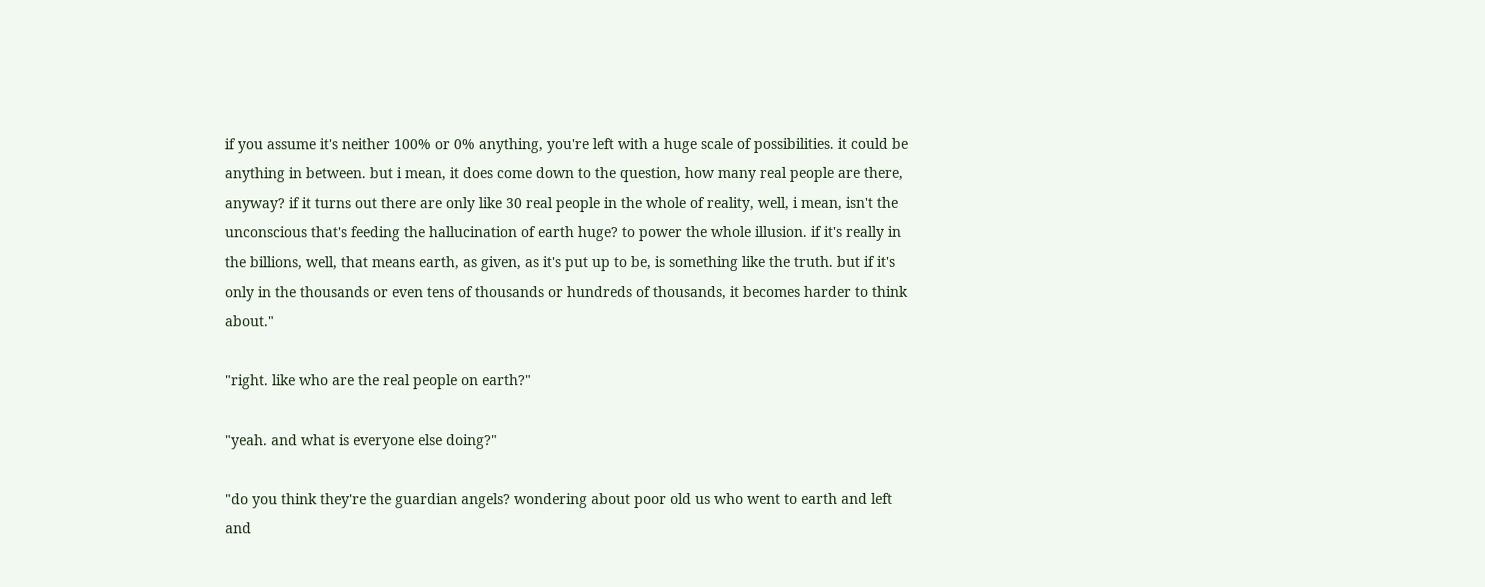if you assume it's neither 100% or 0% anything, you're left with a huge scale of possibilities. it could be anything in between. but i mean, it does come down to the question, how many real people are there, anyway? if it turns out there are only like 30 real people in the whole of reality, well, i mean, isn't the unconscious that's feeding the hallucination of earth huge? to power the whole illusion. if it's really in the billions, well, that means earth, as given, as it's put up to be, is something like the truth. but if it's only in the thousands or even tens of thousands or hundreds of thousands, it becomes harder to think about."

"right. like who are the real people on earth?"

"yeah. and what is everyone else doing?"

"do you think they're the guardian angels? wondering about poor old us who went to earth and left and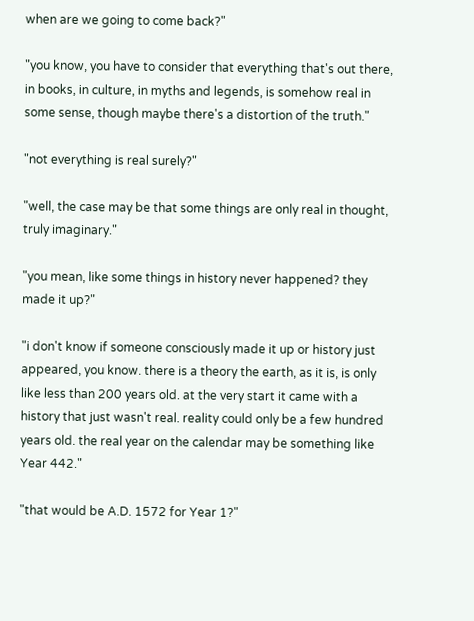when are we going to come back?"

"you know, you have to consider that everything that's out there, in books, in culture, in myths and legends, is somehow real in some sense, though maybe there's a distortion of the truth."

"not everything is real surely?"

"well, the case may be that some things are only real in thought, truly imaginary."

"you mean, like some things in history never happened? they made it up?"

"i don't know if someone consciously made it up or history just appeared, you know. there is a theory the earth, as it is, is only like less than 200 years old. at the very start it came with a history that just wasn't real. reality could only be a few hundred years old. the real year on the calendar may be something like Year 442."

"that would be A.D. 1572 for Year 1?"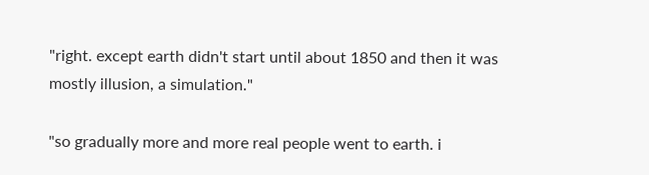"right. except earth didn't start until about 1850 and then it was mostly illusion, a simulation."

"so gradually more and more real people went to earth. i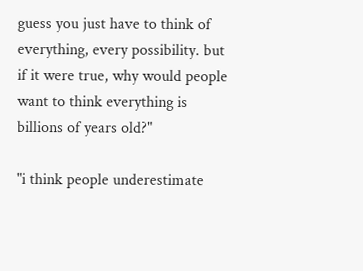guess you just have to think of everything, every possibility. but if it were true, why would people want to think everything is billions of years old?"

"i think people underestimate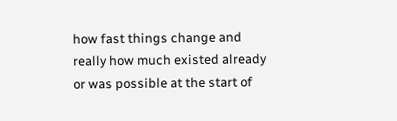how fast things change and really how much existed already or was possible at the start of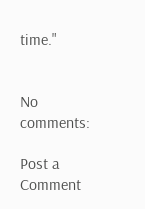time."


No comments:

Post a Comment